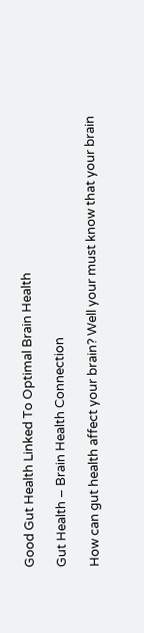Good Gut Health Linked To Optimal Brain Health

Gut Health – Brain Health Connection

How can gut health affect your brain? Well your must know that your brain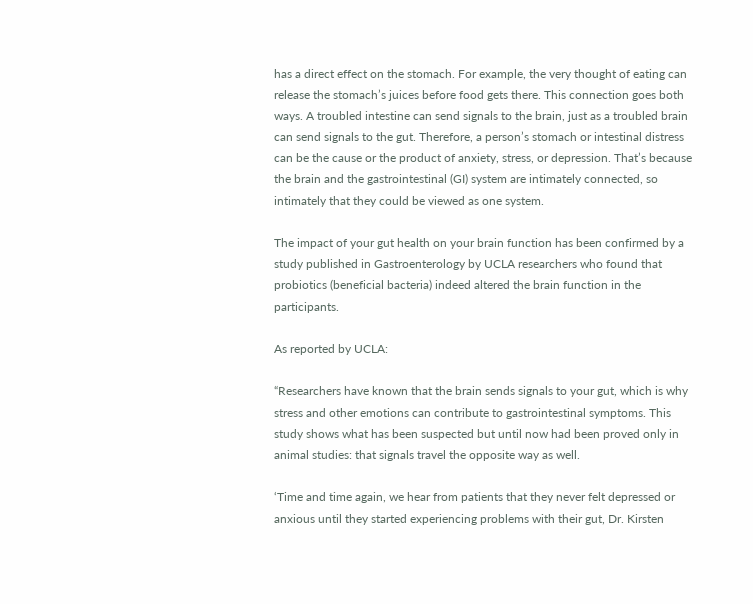has a direct effect on the stomach. For example, the very thought of eating can release the stomach’s juices before food gets there. This connection goes both ways. A troubled intestine can send signals to the brain, just as a troubled brain can send signals to the gut. Therefore, a person’s stomach or intestinal distress can be the cause or the product of anxiety, stress, or depression. That’s because the brain and the gastrointestinal (GI) system are intimately connected, so intimately that they could be viewed as one system.

The impact of your gut health on your brain function has been confirmed by a study published in Gastroenterology by UCLA researchers who found that probiotics (beneficial bacteria) indeed altered the brain function in the participants.

As reported by UCLA:

“Researchers have known that the brain sends signals to your gut, which is why stress and other emotions can contribute to gastrointestinal symptoms. This study shows what has been suspected but until now had been proved only in animal studies: that signals travel the opposite way as well.

‘Time and time again, we hear from patients that they never felt depressed or anxious until they started experiencing problems with their gut, Dr. Kirsten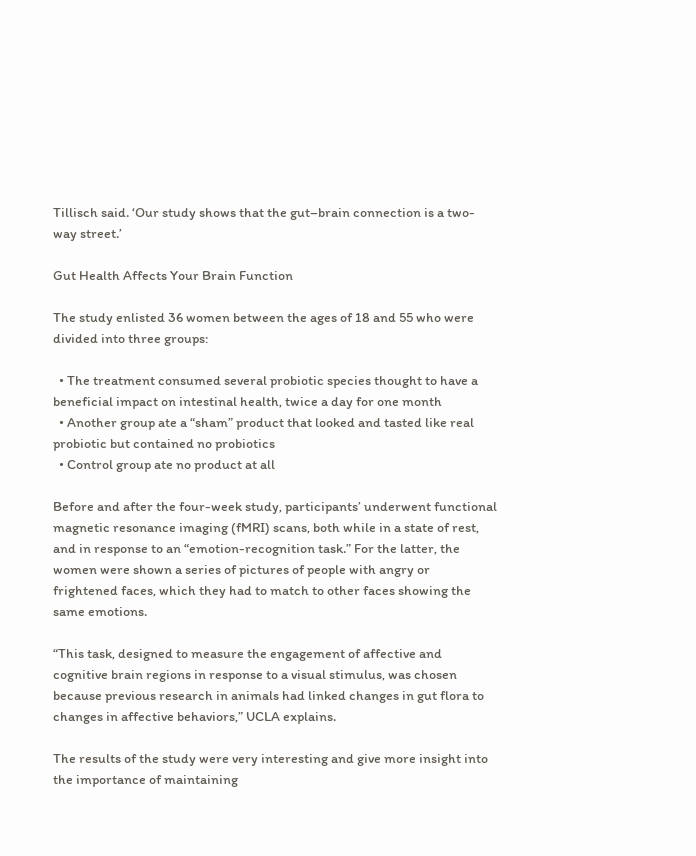Tillisch said. ‘Our study shows that the gut–brain connection is a two-way street.’

Gut Health Affects Your Brain Function

The study enlisted 36 women between the ages of 18 and 55 who were divided into three groups:

  • The treatment consumed several probiotic species thought to have a beneficial impact on intestinal health, twice a day for one month
  • Another group ate a “sham” product that looked and tasted like real probiotic but contained no probiotics
  • Control group ate no product at all

Before and after the four-week study, participants’ underwent functional magnetic resonance imaging (fMRI) scans, both while in a state of rest, and in response to an “emotion-recognition task.” For the latter, the women were shown a series of pictures of people with angry or frightened faces, which they had to match to other faces showing the same emotions.

“This task, designed to measure the engagement of affective and cognitive brain regions in response to a visual stimulus, was chosen because previous research in animals had linked changes in gut flora to changes in affective behaviors,” UCLA explains.

The results of the study were very interesting and give more insight into the importance of maintaining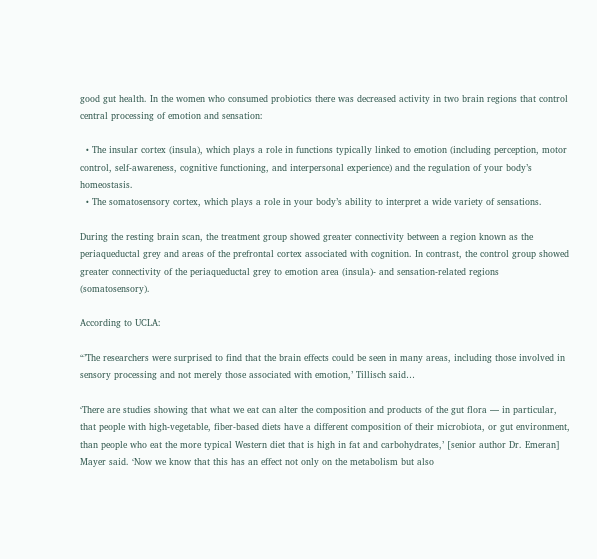good gut health. In the women who consumed probiotics there was decreased activity in two brain regions that control central processing of emotion and sensation:

  • The insular cortex (insula), which plays a role in functions typically linked to emotion (including perception, motor control, self-awareness, cognitive functioning, and interpersonal experience) and the regulation of your body’s homeostasis.
  • The somatosensory cortex, which plays a role in your body’s ability to interpret a wide variety of sensations.

During the resting brain scan, the treatment group showed greater connectivity between a region known as the periaqueductal grey and areas of the prefrontal cortex associated with cognition. In contrast, the control group showed greater connectivity of the periaqueductal grey to emotion area (insula)- and sensation-related regions (somatosensory).

According to UCLA:

“’The researchers were surprised to find that the brain effects could be seen in many areas, including those involved in sensory processing and not merely those associated with emotion,’ Tillisch said…

‘There are studies showing that what we eat can alter the composition and products of the gut flora — in particular, that people with high-vegetable, fiber-based diets have a different composition of their microbiota, or gut environment, than people who eat the more typical Western diet that is high in fat and carbohydrates,’ [senior author Dr. Emeran] Mayer said. ‘Now we know that this has an effect not only on the metabolism but also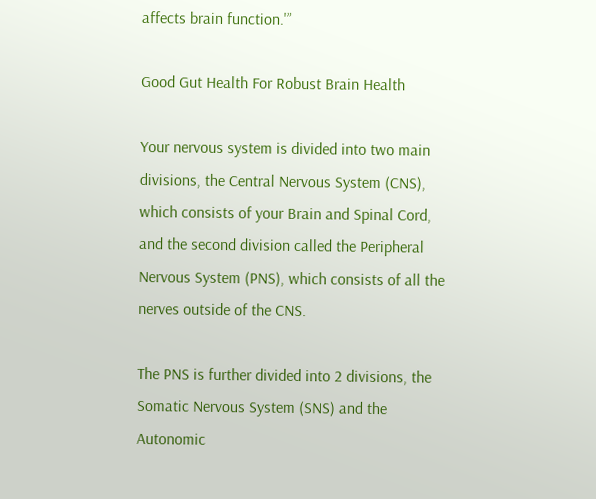affects brain function.'”

Good Gut Health For Robust Brain Health

Your nervous system is divided into two main divisions, the Central Nervous System (CNS), which consists of your Brain and Spinal Cord, and the second division called the Peripheral Nervous System (PNS), which consists of all the nerves outside of the CNS.

The PNS is further divided into 2 divisions, the Somatic Nervous System (SNS) and the Autonomic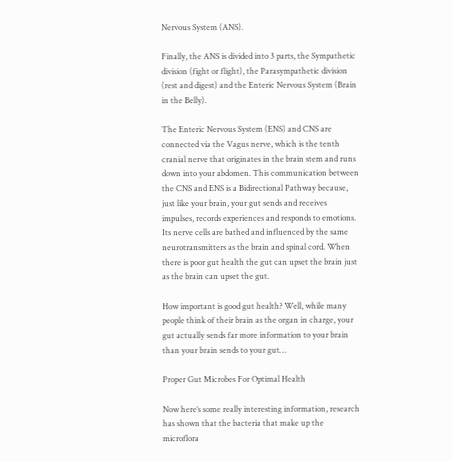Nervous System (ANS).

Finally, the ANS is divided into 3 parts, the Sympathetic division (fight or flight), the Parasympathetic division (rest and digest) and the Enteric Nervous System (Brain in the Belly).

The Enteric Nervous System (ENS) and CNS are connected via the Vagus nerve, which is the tenth cranial nerve that originates in the brain stem and runs down into your abdomen. This communication between the CNS and ENS is a Bidirectional Pathway because, just like your brain, your gut sends and receives impulses, records experiences and responds to emotions. Its nerve cells are bathed and influenced by the same neurotransmitters as the brain and spinal cord. When there is poor gut health the gut can upset the brain just as the brain can upset the gut.

How important is good gut health? Well, while many people think of their brain as the organ in charge, your gut actually sends far more information to your brain than your brain sends to your gut…

Proper Gut Microbes For Optimal Health

Now here’s some really interesting information, research has shown that the bacteria that make up the microflora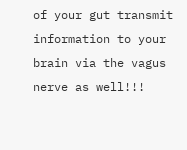of your gut transmit information to your brain via the vagus nerve as well!!!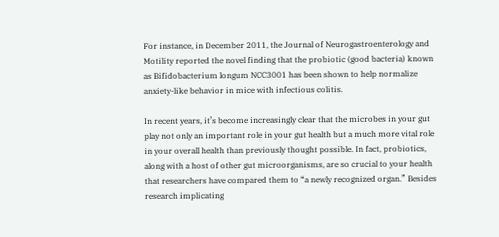For instance, in December 2011, the Journal of Neurogastroenterology and Motility reported the novel finding that the probiotic (good bacteria) known as Bifidobacterium longum NCC3001 has been shown to help normalize anxiety-like behavior in mice with infectious colitis.

In recent years, it’s become increasingly clear that the microbes in your gut play not only an important role in your gut health but a much more vital role in your overall health than previously thought possible. In fact, probiotics, along with a host of other gut microorganisms, are so crucial to your health that researchers have compared them to “a newly recognized organ.” Besides research implicating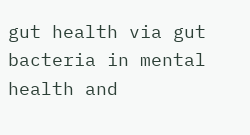gut health via gut bacteria in mental health and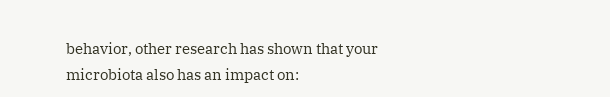behavior, other research has shown that your microbiota also has an impact on: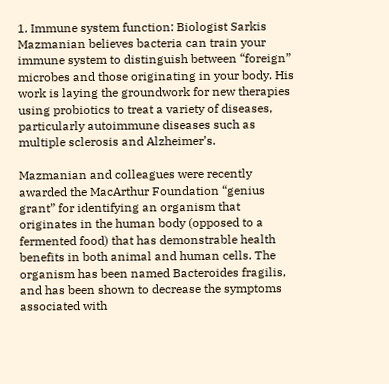1. Immune system function: Biologist Sarkis Mazmanian believes bacteria can train your immune system to distinguish between “foreign” microbes and those originating in your body. His work is laying the groundwork for new therapies using probiotics to treat a variety of diseases, particularly autoimmune diseases such as multiple sclerosis and Alzheimer’s.

Mazmanian and colleagues were recently awarded the MacArthur Foundation “genius grant” for identifying an organism that originates in the human body (opposed to a fermented food) that has demonstrable health benefits in both animal and human cells. The organism has been named Bacteroides fragilis, and has been shown to decrease the symptoms associated with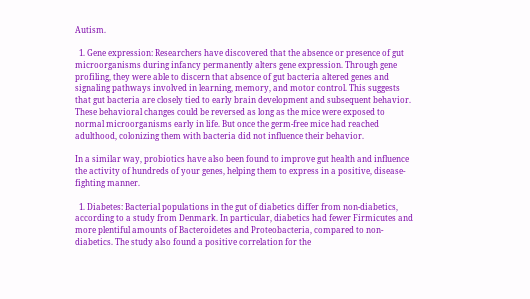Autism.

  1. Gene expression: Researchers have discovered that the absence or presence of gut microorganisms during infancy permanently alters gene expression. Through gene profiling, they were able to discern that absence of gut bacteria altered genes and signaling pathways involved in learning, memory, and motor control. This suggests that gut bacteria are closely tied to early brain development and subsequent behavior. These behavioral changes could be reversed as long as the mice were exposed to normal microorganisms early in life. But once the germ-free mice had reached adulthood, colonizing them with bacteria did not influence their behavior.

In a similar way, probiotics have also been found to improve gut health and influence the activity of hundreds of your genes, helping them to express in a positive, disease-fighting manner.

  1. Diabetes: Bacterial populations in the gut of diabetics differ from non-diabetics, according to a study from Denmark. In particular, diabetics had fewer Firmicutes and more plentiful amounts of Bacteroidetes and Proteobacteria, compared to non-diabetics. The study also found a positive correlation for the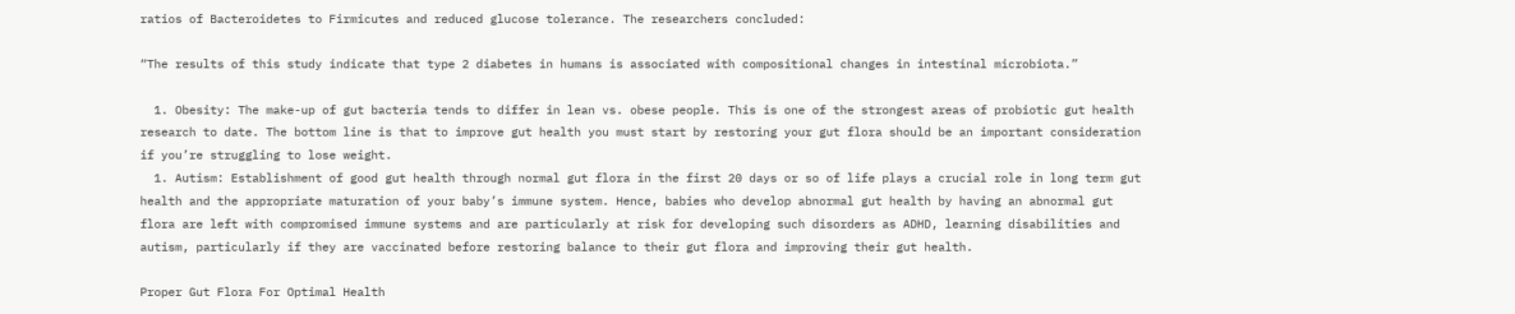ratios of Bacteroidetes to Firmicutes and reduced glucose tolerance. The researchers concluded:

“The results of this study indicate that type 2 diabetes in humans is associated with compositional changes in intestinal microbiota.”

  1. Obesity: The make-up of gut bacteria tends to differ in lean vs. obese people. This is one of the strongest areas of probiotic gut health research to date. The bottom line is that to improve gut health you must start by restoring your gut flora should be an important consideration if you’re struggling to lose weight.
  1. Autism: Establishment of good gut health through normal gut flora in the first 20 days or so of life plays a crucial role in long term gut health and the appropriate maturation of your baby’s immune system. Hence, babies who develop abnormal gut health by having an abnormal gut flora are left with compromised immune systems and are particularly at risk for developing such disorders as ADHD, learning disabilities and autism, particularly if they are vaccinated before restoring balance to their gut flora and improving their gut health.

Proper Gut Flora For Optimal Health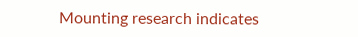Mounting research indicates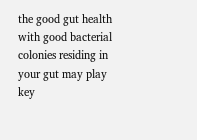the good gut health with good bacterial colonies residing in your gut may play key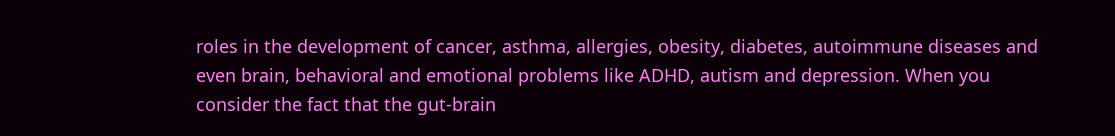roles in the development of cancer, asthma, allergies, obesity, diabetes, autoimmune diseases and even brain, behavioral and emotional problems like ADHD, autism and depression. When you consider the fact that the gut-brain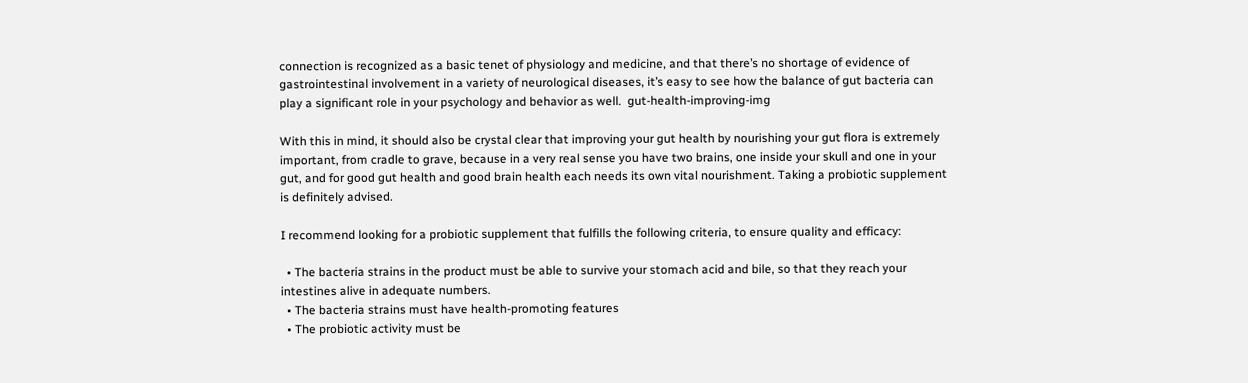connection is recognized as a basic tenet of physiology and medicine, and that there’s no shortage of evidence of gastrointestinal involvement in a variety of neurological diseases, it’s easy to see how the balance of gut bacteria can play a significant role in your psychology and behavior as well.  gut-health-improving-img

With this in mind, it should also be crystal clear that improving your gut health by nourishing your gut flora is extremely important, from cradle to grave, because in a very real sense you have two brains, one inside your skull and one in your gut, and for good gut health and good brain health each needs its own vital nourishment. Taking a probiotic supplement is definitely advised.

I recommend looking for a probiotic supplement that fulfills the following criteria, to ensure quality and efficacy:

  • The bacteria strains in the product must be able to survive your stomach acid and bile, so that they reach your intestines alive in adequate numbers.
  • The bacteria strains must have health-promoting features
  • The probiotic activity must be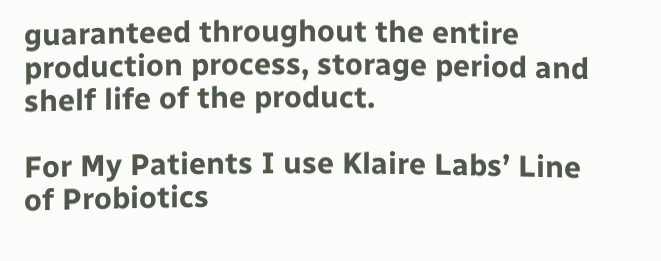guaranteed throughout the entire production process, storage period and shelf life of the product.

For My Patients I use Klaire Labs’ Line of Probiotics